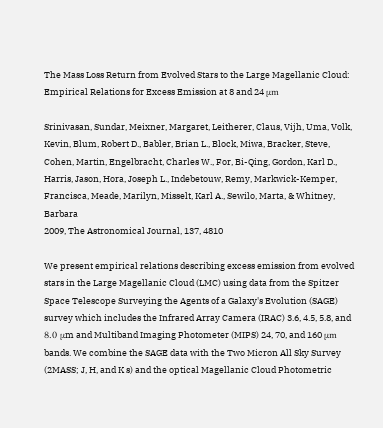The Mass Loss Return from Evolved Stars to the Large Magellanic Cloud: Empirical Relations for Excess Emission at 8 and 24 μm

Srinivasan, Sundar, Meixner, Margaret, Leitherer, Claus, Vijh, Uma, Volk, Kevin, Blum, Robert D., Babler, Brian L., Block, Miwa, Bracker, Steve, Cohen, Martin, Engelbracht, Charles W., For, Bi-Qing, Gordon, Karl D., Harris, Jason, Hora, Joseph L., Indebetouw, Remy, Markwick-Kemper, Francisca, Meade, Marilyn, Misselt, Karl A., Sewilo, Marta, & Whitney, Barbara
2009, The Astronomical Journal, 137, 4810

We present empirical relations describing excess emission from evolved stars in the Large Magellanic Cloud (LMC) using data from the Spitzer Space Telescope Surveying the Agents of a Galaxy's Evolution (SAGE) survey which includes the Infrared Array Camera (IRAC) 3.6, 4.5, 5.8, and 8.0 μm and Multiband Imaging Photometer (MIPS) 24, 70, and 160 μm bands. We combine the SAGE data with the Two Micron All Sky Survey (2MASS; J, H, and K s) and the optical Magellanic Cloud Photometric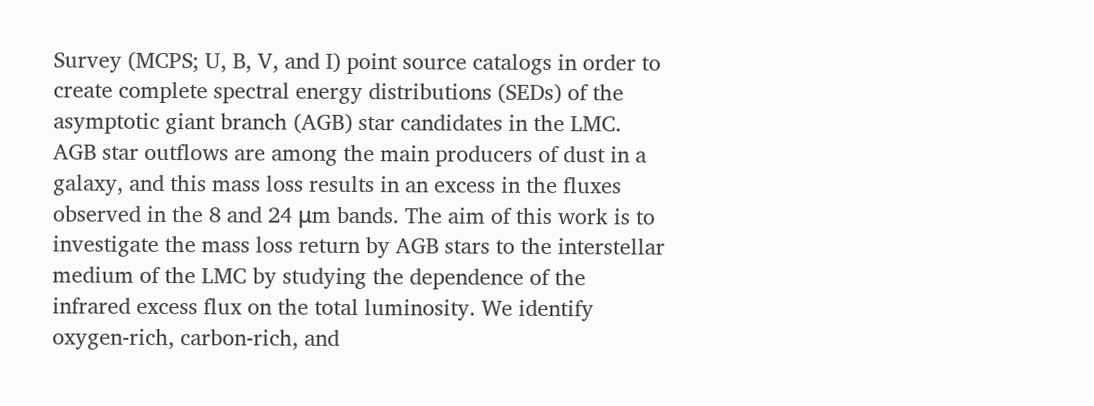Survey (MCPS; U, B, V, and I) point source catalogs in order to create complete spectral energy distributions (SEDs) of the asymptotic giant branch (AGB) star candidates in the LMC. AGB star outflows are among the main producers of dust in a galaxy, and this mass loss results in an excess in the fluxes observed in the 8 and 24 μm bands. The aim of this work is to investigate the mass loss return by AGB stars to the interstellar medium of the LMC by studying the dependence of the infrared excess flux on the total luminosity. We identify oxygen-rich, carbon-rich, and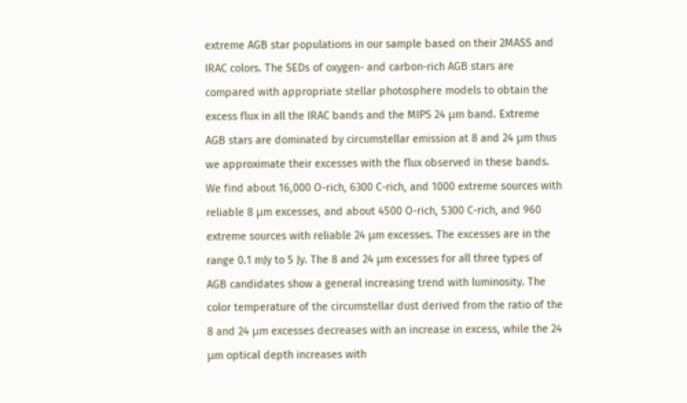extreme AGB star populations in our sample based on their 2MASS and IRAC colors. The SEDs of oxygen- and carbon-rich AGB stars are compared with appropriate stellar photosphere models to obtain the excess flux in all the IRAC bands and the MIPS 24 μm band. Extreme AGB stars are dominated by circumstellar emission at 8 and 24 μm thus we approximate their excesses with the flux observed in these bands. We find about 16,000 O-rich, 6300 C-rich, and 1000 extreme sources with reliable 8 μm excesses, and about 4500 O-rich, 5300 C-rich, and 960 extreme sources with reliable 24 μm excesses. The excesses are in the range 0.1 mJy to 5 Jy. The 8 and 24 μm excesses for all three types of AGB candidates show a general increasing trend with luminosity. The color temperature of the circumstellar dust derived from the ratio of the 8 and 24 μm excesses decreases with an increase in excess, while the 24 μm optical depth increases with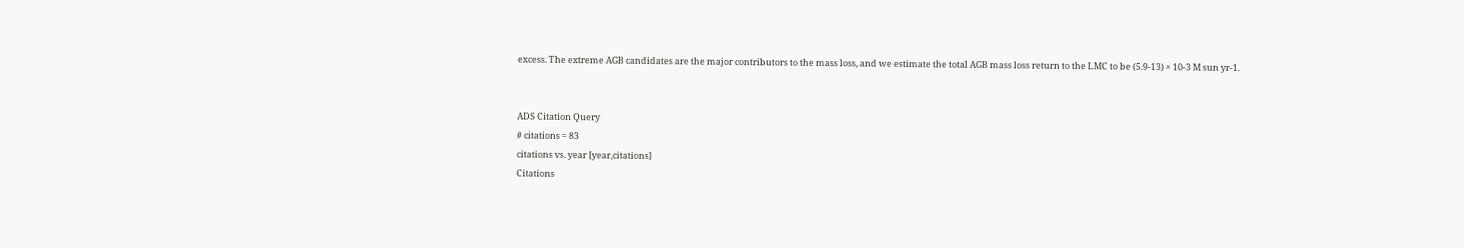excess. The extreme AGB candidates are the major contributors to the mass loss, and we estimate the total AGB mass loss return to the LMC to be (5.9-13) × 10-3 M sun yr-1.


ADS Citation Query
# citations = 83
citations vs. year [year,citations]
Citations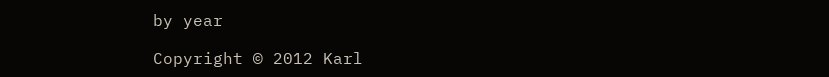by year

Copyright © 2012 Karl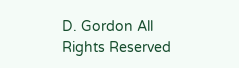D. Gordon All Rights Reserved